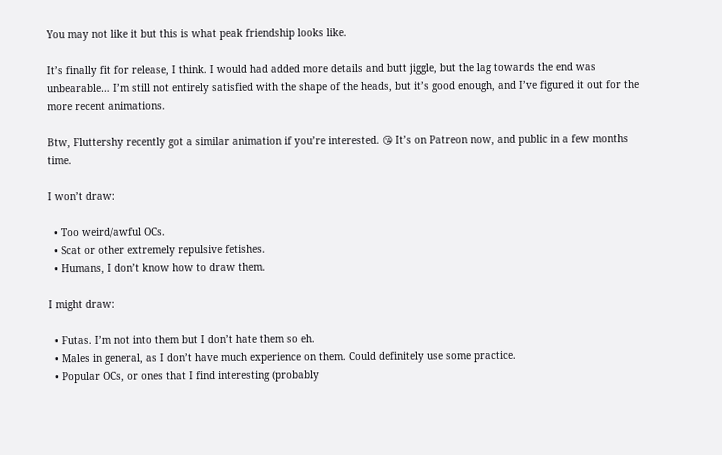You may not like it but this is what peak friendship looks like.

It’s finally fit for release, I think. I would had added more details and butt jiggle, but the lag towards the end was unbearable… I’m still not entirely satisfied with the shape of the heads, but it’s good enough, and I’ve figured it out for the more recent animations.

Btw, Fluttershy recently got a similar animation if you’re interested. 😘 It’s on Patreon now, and public in a few months time.

I won’t draw:

  • Too weird/awful OCs.
  • Scat or other extremely repulsive fetishes.
  • Humans, I don’t know how to draw them.

I might draw:

  • Futas. I’m not into them but I don’t hate them so eh.
  • Males in general, as I don’t have much experience on them. Could definitely use some practice.
  • Popular OCs, or ones that I find interesting (probably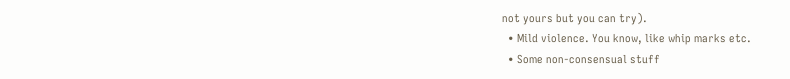not yours but you can try).
  • Mild violence. You know, like whip marks etc.
  • Some non-consensual stuff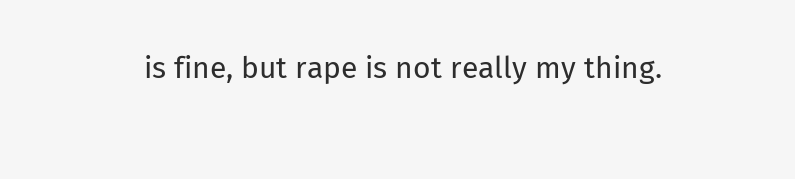is fine, but rape is not really my thing.